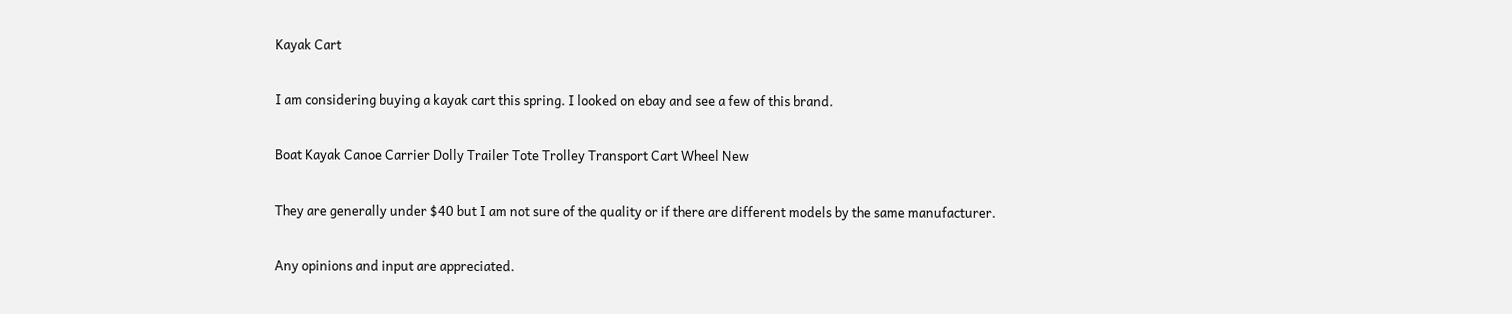Kayak Cart

I am considering buying a kayak cart this spring. I looked on ebay and see a few of this brand.

Boat Kayak Canoe Carrier Dolly Trailer Tote Trolley Transport Cart Wheel New

They are generally under $40 but I am not sure of the quality or if there are different models by the same manufacturer.

Any opinions and input are appreciated.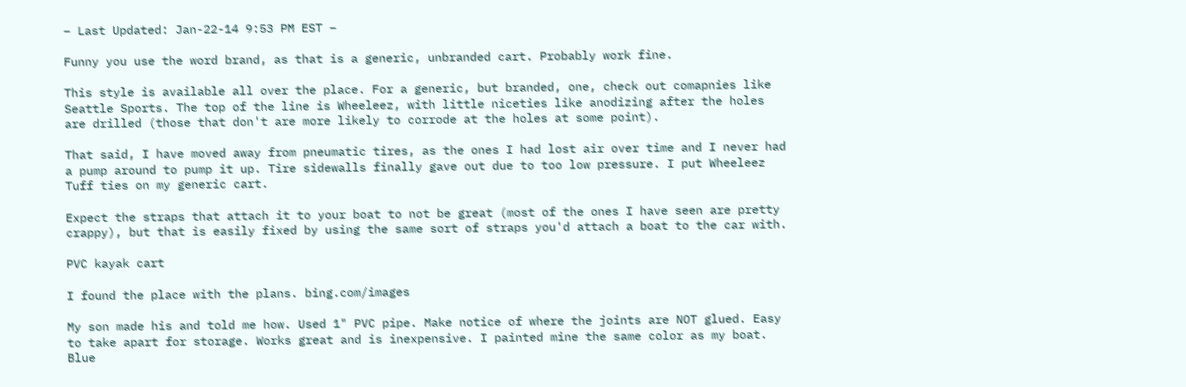– Last Updated: Jan-22-14 9:53 PM EST –

Funny you use the word brand, as that is a generic, unbranded cart. Probably work fine.

This style is available all over the place. For a generic, but branded, one, check out comapnies like Seattle Sports. The top of the line is Wheeleez, with little niceties like anodizing after the holes are drilled (those that don't are more likely to corrode at the holes at some point).

That said, I have moved away from pneumatic tires, as the ones I had lost air over time and I never had a pump around to pump it up. Tire sidewalls finally gave out due to too low pressure. I put Wheeleez Tuff ties on my generic cart.

Expect the straps that attach it to your boat to not be great (most of the ones I have seen are pretty crappy), but that is easily fixed by using the same sort of straps you'd attach a boat to the car with.

PVC kayak cart

I found the place with the plans. bing.com/images

My son made his and told me how. Used 1" PVC pipe. Make notice of where the joints are NOT glued. Easy to take apart for storage. Works great and is inexpensive. I painted mine the same color as my boat. Blue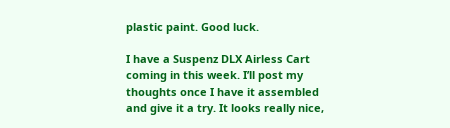plastic paint. Good luck.

I have a Suspenz DLX Airless Cart coming in this week. I’ll post my thoughts once I have it assembled and give it a try. It looks really nice,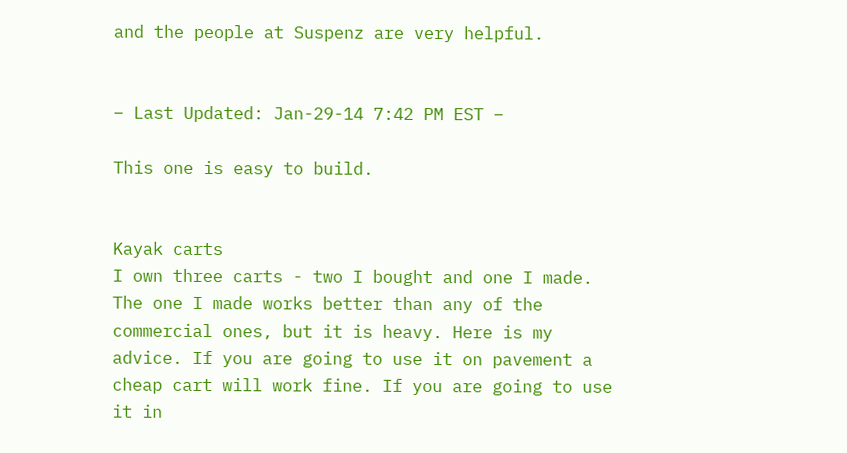and the people at Suspenz are very helpful.


– Last Updated: Jan-29-14 7:42 PM EST –

This one is easy to build.


Kayak carts
I own three carts - two I bought and one I made. The one I made works better than any of the commercial ones, but it is heavy. Here is my advice. If you are going to use it on pavement a cheap cart will work fine. If you are going to use it in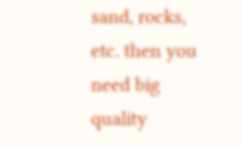sand, rocks, etc. then you need big quality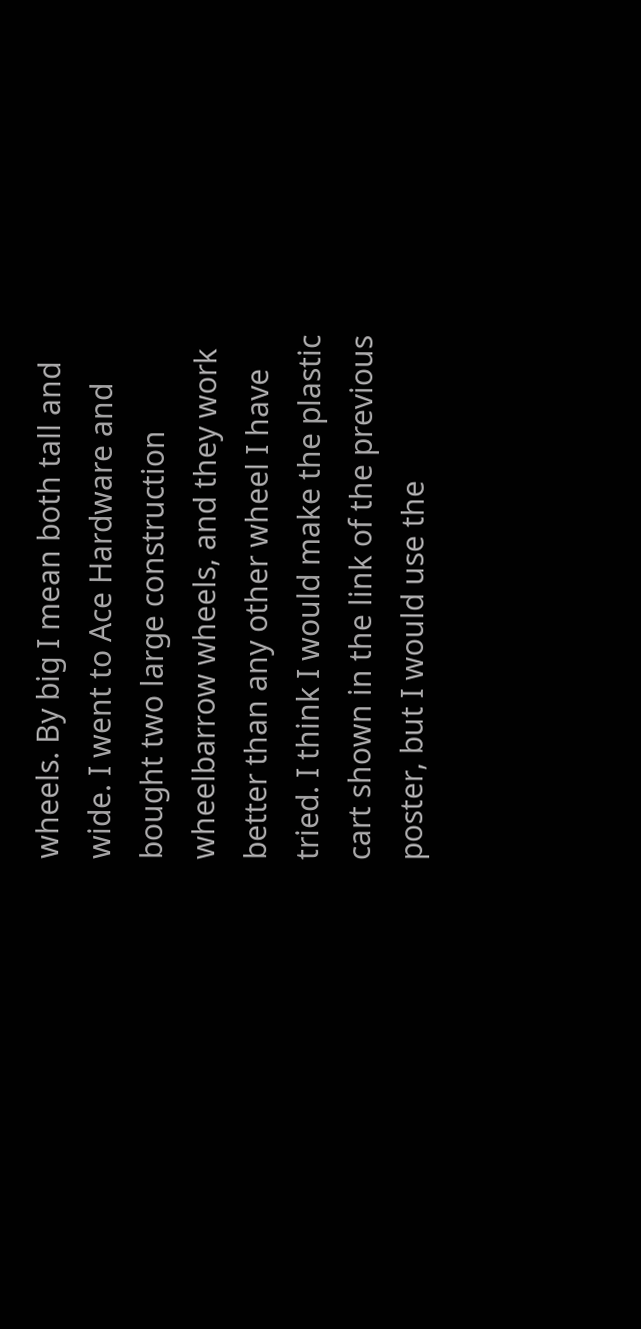wheels. By big I mean both tall and wide. I went to Ace Hardware and bought two large construction wheelbarrow wheels, and they work better than any other wheel I have tried. I think I would make the plastic cart shown in the link of the previous poster, but I would use the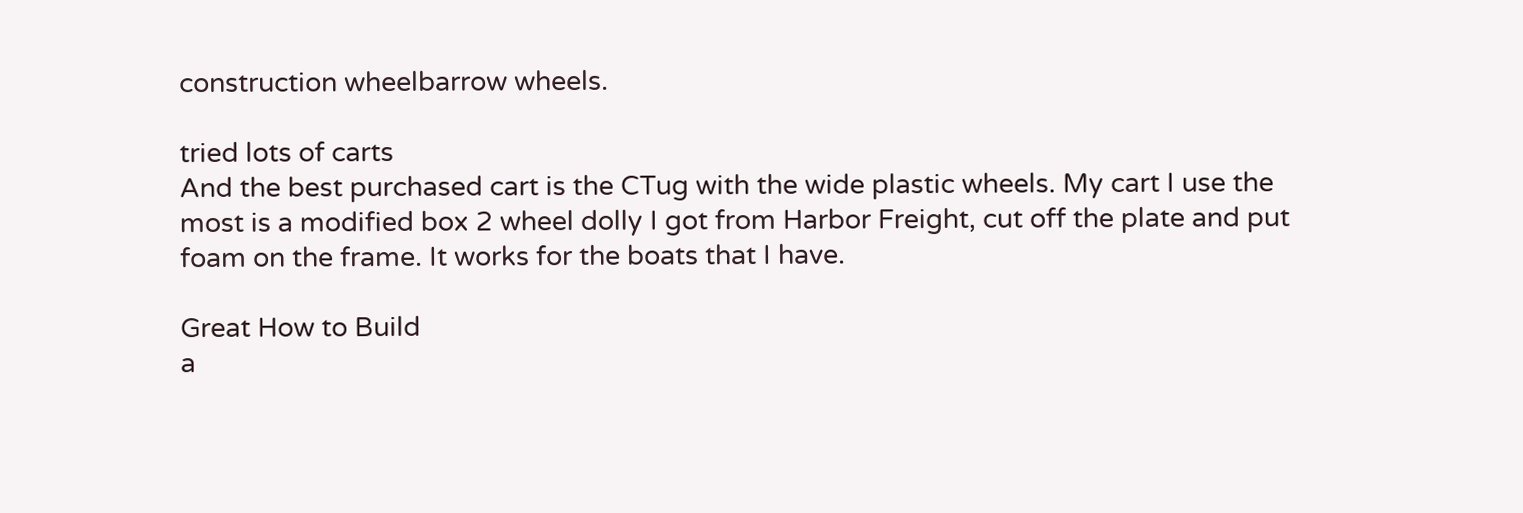construction wheelbarrow wheels.

tried lots of carts
And the best purchased cart is the CTug with the wide plastic wheels. My cart I use the most is a modified box 2 wheel dolly I got from Harbor Freight, cut off the plate and put foam on the frame. It works for the boats that I have.

Great How to Build
a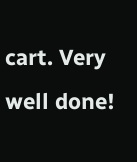cart. Very well done!